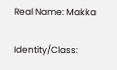Real Name: Makka

Identity/Class: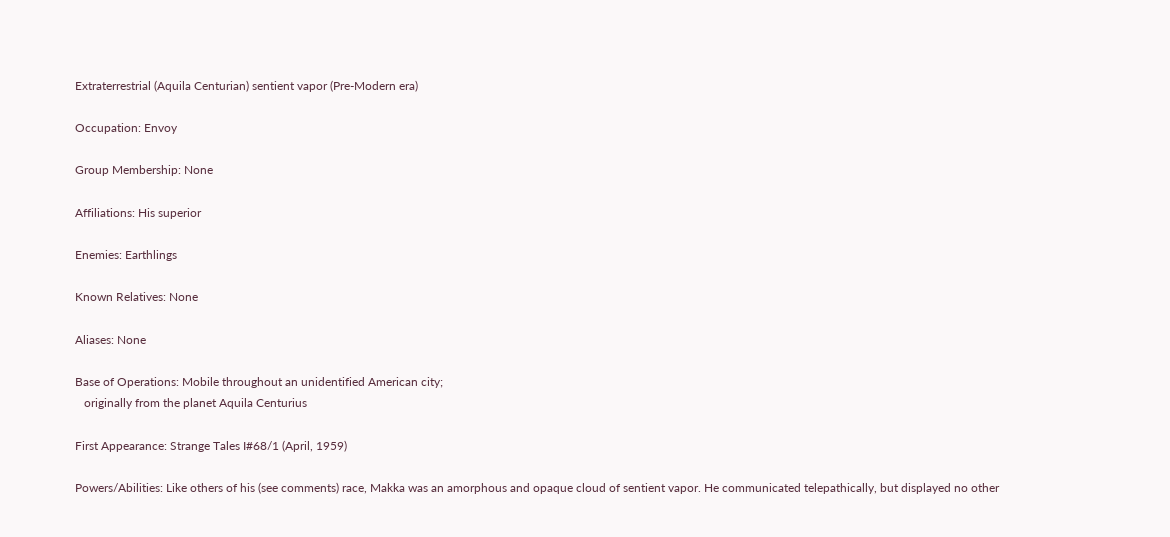Extraterrestrial (Aquila Centurian) sentient vapor (Pre-Modern era)

Occupation: Envoy

Group Membership: None

Affiliations: His superior

Enemies: Earthlings

Known Relatives: None

Aliases: None

Base of Operations: Mobile throughout an unidentified American city;
   originally from the planet Aquila Centurius

First Appearance: Strange Tales I#68/1 (April, 1959)

Powers/Abilities: Like others of his (see comments) race, Makka was an amorphous and opaque cloud of sentient vapor. He communicated telepathically, but displayed no other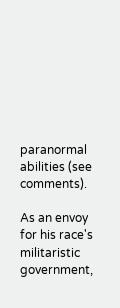paranormal abilities (see comments).

As an envoy for his race's militaristic government,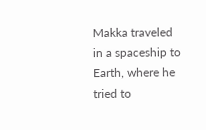Makka traveled in a spaceship to Earth, where he tried to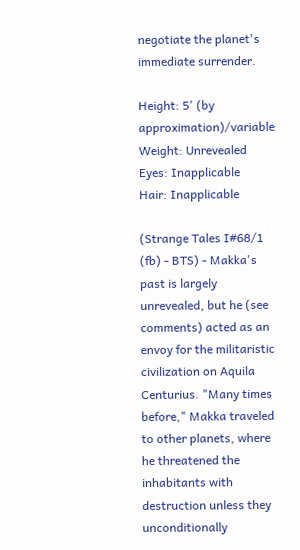negotiate the planet's immediate surrender.

Height: 5' (by approximation)/variable
Weight: Unrevealed
Eyes: Inapplicable
Hair: Inapplicable

(Strange Tales I#68/1 (fb) - BTS) - Makka's past is largely unrevealed, but he (see comments) acted as an envoy for the militaristic civilization on Aquila Centurius. "Many times before," Makka traveled to other planets, where he threatened the inhabitants with destruction unless they unconditionally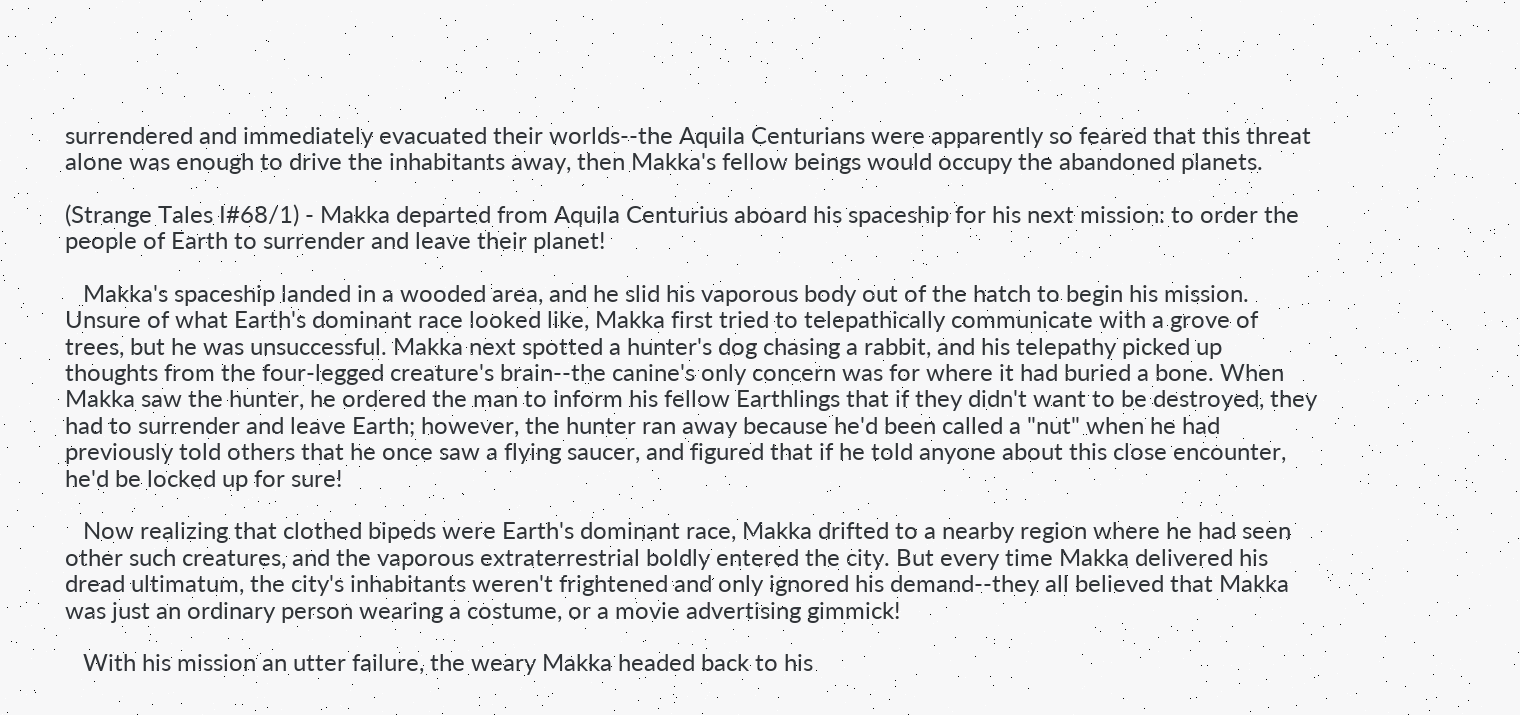surrendered and immediately evacuated their worlds--the Aquila Centurians were apparently so feared that this threat alone was enough to drive the inhabitants away, then Makka's fellow beings would occupy the abandoned planets.

(Strange Tales I#68/1) - Makka departed from Aquila Centurius aboard his spaceship for his next mission: to order the people of Earth to surrender and leave their planet!

   Makka's spaceship landed in a wooded area, and he slid his vaporous body out of the hatch to begin his mission. Unsure of what Earth's dominant race looked like, Makka first tried to telepathically communicate with a grove of trees, but he was unsuccessful. Makka next spotted a hunter's dog chasing a rabbit, and his telepathy picked up thoughts from the four-legged creature's brain--the canine's only concern was for where it had buried a bone. When Makka saw the hunter, he ordered the man to inform his fellow Earthlings that if they didn't want to be destroyed, they had to surrender and leave Earth; however, the hunter ran away because he'd been called a "nut" when he had previously told others that he once saw a flying saucer, and figured that if he told anyone about this close encounter, he'd be locked up for sure!

   Now realizing that clothed bipeds were Earth's dominant race, Makka drifted to a nearby region where he had seen other such creatures, and the vaporous extraterrestrial boldly entered the city. But every time Makka delivered his dread ultimatum, the city's inhabitants weren't frightened and only ignored his demand--they all believed that Makka was just an ordinary person wearing a costume, or a movie advertising gimmick!

   With his mission an utter failure, the weary Makka headed back to his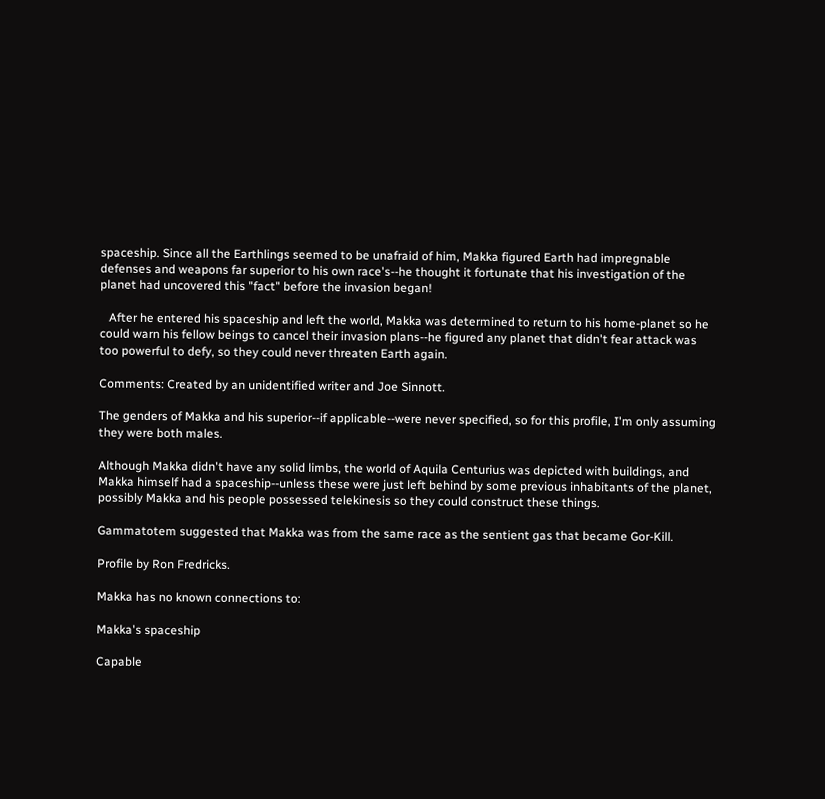spaceship. Since all the Earthlings seemed to be unafraid of him, Makka figured Earth had impregnable defenses and weapons far superior to his own race's--he thought it fortunate that his investigation of the planet had uncovered this "fact" before the invasion began!

   After he entered his spaceship and left the world, Makka was determined to return to his home-planet so he could warn his fellow beings to cancel their invasion plans--he figured any planet that didn't fear attack was too powerful to defy, so they could never threaten Earth again.

Comments: Created by an unidentified writer and Joe Sinnott.

The genders of Makka and his superior--if applicable--were never specified, so for this profile, I'm only assuming they were both males.

Although Makka didn't have any solid limbs, the world of Aquila Centurius was depicted with buildings, and Makka himself had a spaceship--unless these were just left behind by some previous inhabitants of the planet, possibly Makka and his people possessed telekinesis so they could construct these things.

Gammatotem suggested that Makka was from the same race as the sentient gas that became Gor-Kill.

Profile by Ron Fredricks.

Makka has no known connections to:

Makka's spaceship

Capable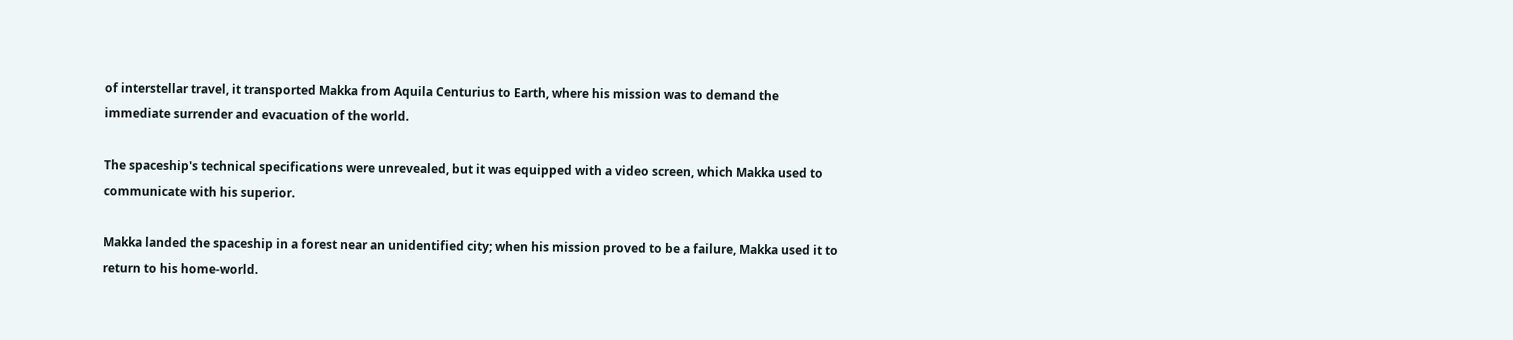of interstellar travel, it transported Makka from Aquila Centurius to Earth, where his mission was to demand the immediate surrender and evacuation of the world.

The spaceship's technical specifications were unrevealed, but it was equipped with a video screen, which Makka used to communicate with his superior.

Makka landed the spaceship in a forest near an unidentified city; when his mission proved to be a failure, Makka used it to return to his home-world.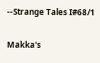--Strange Tales I#68/1

Makka's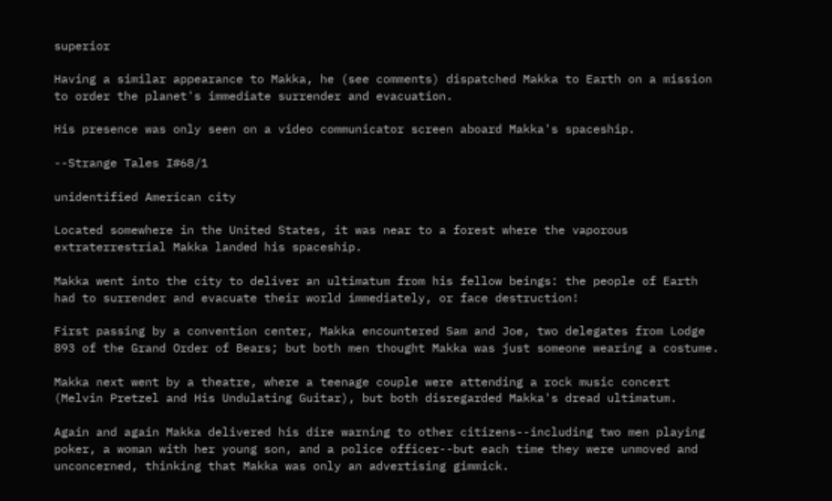superior

Having a similar appearance to Makka, he (see comments) dispatched Makka to Earth on a mission to order the planet's immediate surrender and evacuation.

His presence was only seen on a video communicator screen aboard Makka's spaceship.

--Strange Tales I#68/1

unidentified American city

Located somewhere in the United States, it was near to a forest where the vaporous extraterrestrial Makka landed his spaceship.

Makka went into the city to deliver an ultimatum from his fellow beings: the people of Earth had to surrender and evacuate their world immediately, or face destruction!

First passing by a convention center, Makka encountered Sam and Joe, two delegates from Lodge 893 of the Grand Order of Bears; but both men thought Makka was just someone wearing a costume.

Makka next went by a theatre, where a teenage couple were attending a rock music concert (Melvin Pretzel and His Undulating Guitar), but both disregarded Makka's dread ultimatum.

Again and again Makka delivered his dire warning to other citizens--including two men playing poker, a woman with her young son, and a police officer--but each time they were unmoved and unconcerned, thinking that Makka was only an advertising gimmick.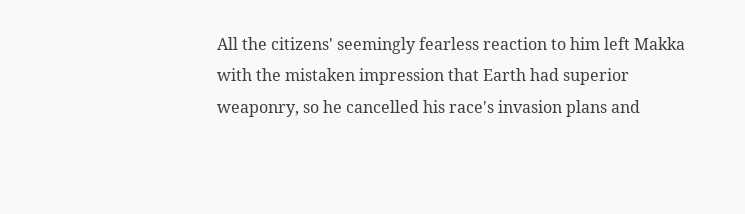All the citizens' seemingly fearless reaction to him left Makka with the mistaken impression that Earth had superior weaponry, so he cancelled his race's invasion plans and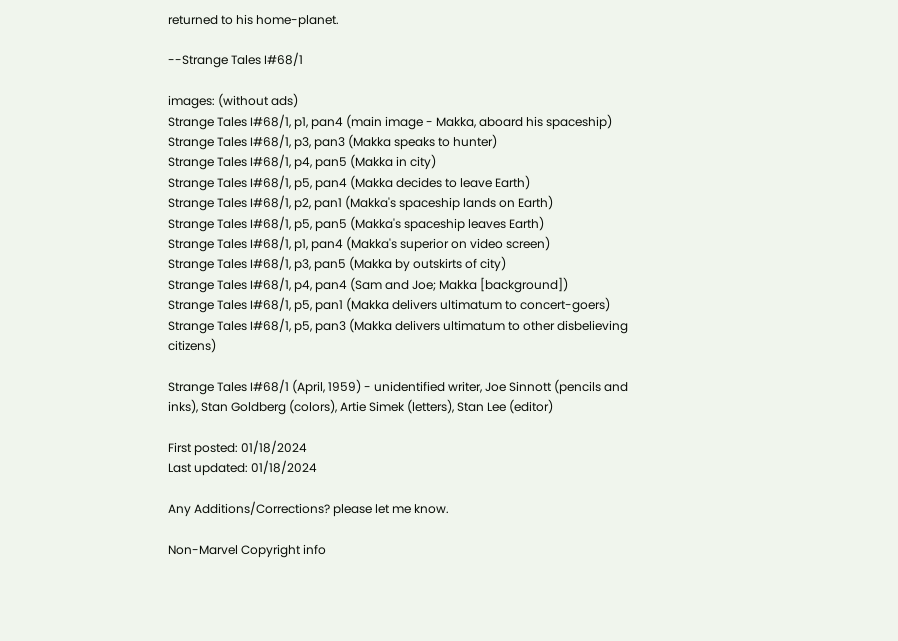returned to his home-planet.

--Strange Tales I#68/1

images: (without ads)
Strange Tales I#68/1, p1, pan4 (main image - Makka, aboard his spaceship)
Strange Tales I#68/1, p3, pan3 (Makka speaks to hunter)
Strange Tales I#68/1, p4, pan5 (Makka in city)
Strange Tales I#68/1, p5, pan4 (Makka decides to leave Earth)
Strange Tales I#68/1, p2, pan1 (Makka's spaceship lands on Earth)
Strange Tales I#68/1, p5, pan5 (Makka's spaceship leaves Earth)
Strange Tales I#68/1, p1, pan4 (Makka's superior on video screen)
Strange Tales I#68/1, p3, pan5 (Makka by outskirts of city)
Strange Tales I#68/1, p4, pan4 (Sam and Joe; Makka [background])
Strange Tales I#68/1, p5, pan1 (Makka delivers ultimatum to concert-goers)
Strange Tales I#68/1, p5, pan3 (Makka delivers ultimatum to other disbelieving citizens)

Strange Tales I#68/1 (April, 1959) - unidentified writer, Joe Sinnott (pencils and inks), Stan Goldberg (colors), Artie Simek (letters), Stan Lee (editor)

First posted: 01/18/2024
Last updated: 01/18/2024

Any Additions/Corrections? please let me know.

Non-Marvel Copyright info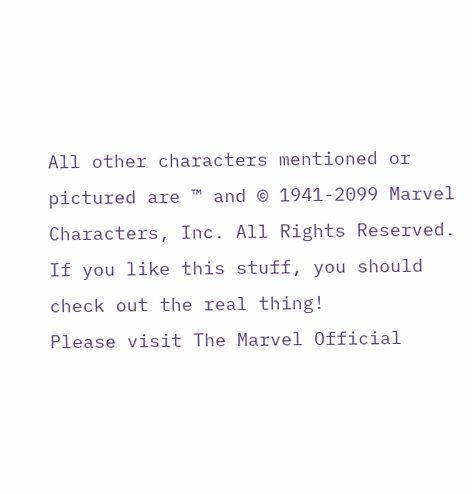All other characters mentioned or pictured are ™ and © 1941-2099 Marvel Characters, Inc. All Rights Reserved. If you like this stuff, you should check out the real thing!
Please visit The Marvel Official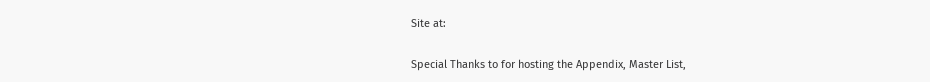Site at:

Special Thanks to for hosting the Appendix, Master List,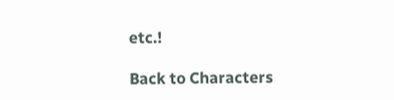etc.!

Back to Characters